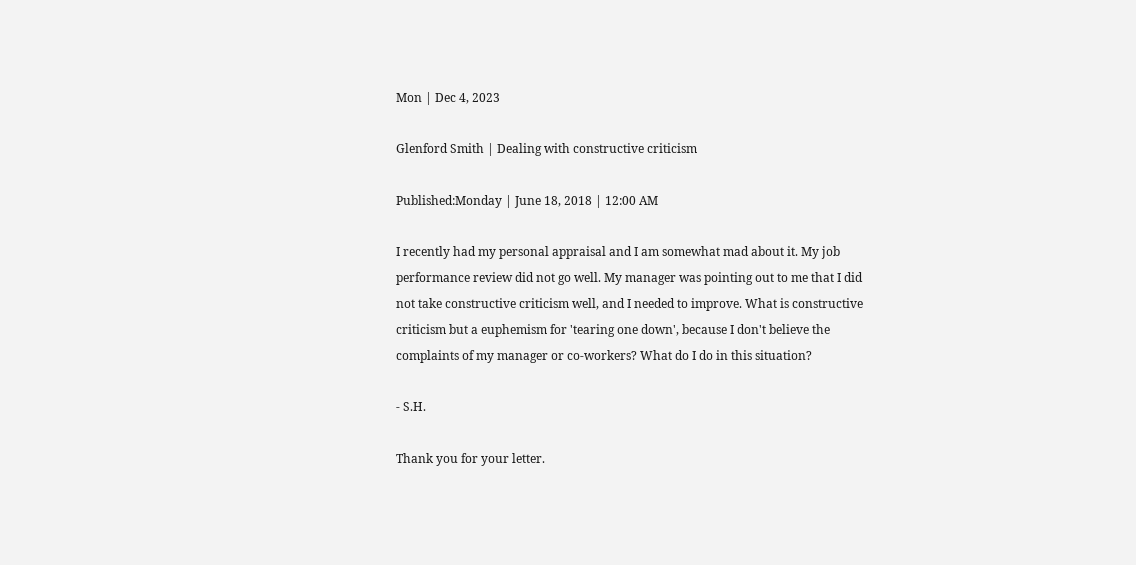Mon | Dec 4, 2023

Glenford Smith | Dealing with constructive criticism

Published:Monday | June 18, 2018 | 12:00 AM

I recently had my personal appraisal and I am somewhat mad about it. My job performance review did not go well. My manager was pointing out to me that I did not take constructive criticism well, and I needed to improve. What is constructive criticism but a euphemism for 'tearing one down', because I don't believe the complaints of my manager or co-workers? What do I do in this situation?

- S.H.

Thank you for your letter.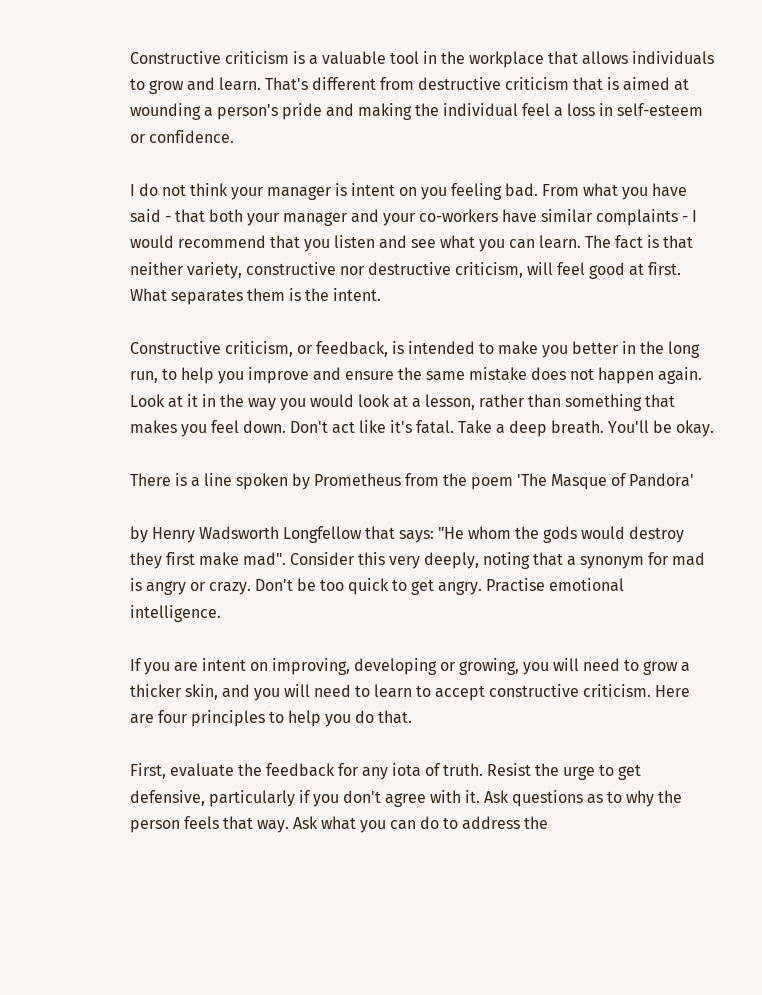Constructive criticism is a valuable tool in the workplace that allows individuals to grow and learn. That's different from destructive criticism that is aimed at wounding a person's pride and making the individual feel a loss in self-esteem or confidence.

I do not think your manager is intent on you feeling bad. From what you have said - that both your manager and your co-workers have similar complaints - I would recommend that you listen and see what you can learn. The fact is that neither variety, constructive nor destructive criticism, will feel good at first. What separates them is the intent.

Constructive criticism, or feedback, is intended to make you better in the long run, to help you improve and ensure the same mistake does not happen again. Look at it in the way you would look at a lesson, rather than something that makes you feel down. Don't act like it's fatal. Take a deep breath. You'll be okay.

There is a line spoken by Prometheus from the poem 'The Masque of Pandora'

by Henry Wadsworth Longfellow that says: "He whom the gods would destroy they first make mad". Consider this very deeply, noting that a synonym for mad is angry or crazy. Don't be too quick to get angry. Practise emotional intelligence.

If you are intent on improving, developing or growing, you will need to grow a thicker skin, and you will need to learn to accept constructive criticism. Here are four principles to help you do that.

First, evaluate the feedback for any iota of truth. Resist the urge to get defensive, particularly if you don't agree with it. Ask questions as to why the person feels that way. Ask what you can do to address the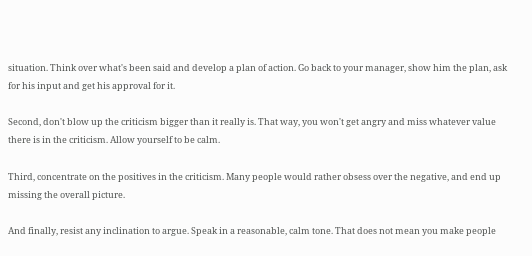situation. Think over what's been said and develop a plan of action. Go back to your manager, show him the plan, ask for his input and get his approval for it.

Second, don't blow up the criticism bigger than it really is. That way, you won't get angry and miss whatever value there is in the criticism. Allow yourself to be calm.

Third, concentrate on the positives in the criticism. Many people would rather obsess over the negative, and end up missing the overall picture.

And finally, resist any inclination to argue. Speak in a reasonable, calm tone. That does not mean you make people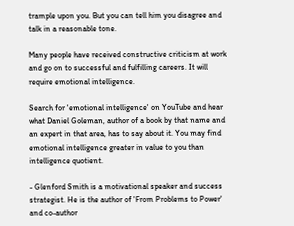trample upon you. But you can tell him you disagree and talk in a reasonable tone.

Many people have received constructive criticism at work and go on to successful and fulfilling careers. It will require emotional intelligence.

Search for 'emotional intelligence' on YouTube and hear what Daniel Goleman, author of a book by that name and an expert in that area, has to say about it. You may find emotional intelligence greater in value to you than intelligence quotient.

- Glenford Smith is a motivational speaker and success strategist. He is the author of 'From Problems to Power' and co-author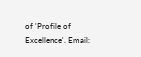of 'Profile of Excellence'. Email: